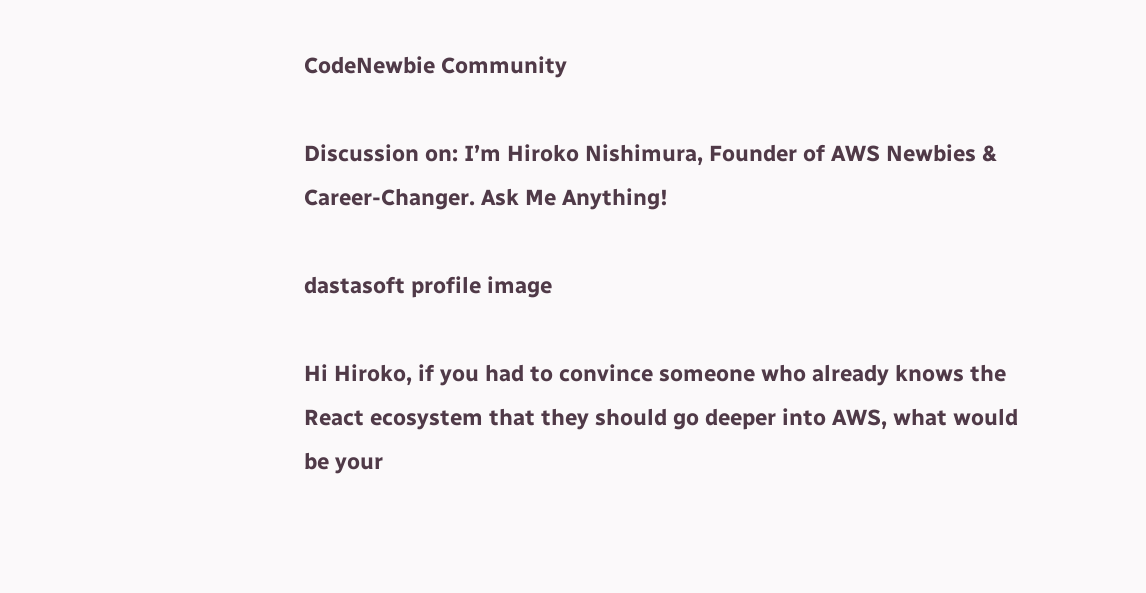CodeNewbie Community

Discussion on: I’m Hiroko Nishimura, Founder of AWS Newbies & Career-Changer. Ask Me Anything!

dastasoft profile image

Hi Hiroko, if you had to convince someone who already knows the React ecosystem that they should go deeper into AWS, what would be your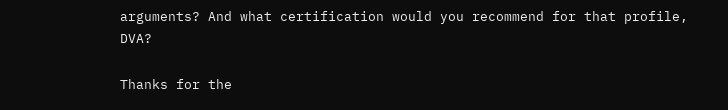arguments? And what certification would you recommend for that profile, DVA?

Thanks for the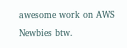awesome work on AWS Newbies btw.